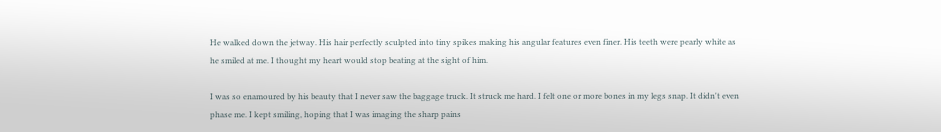He walked down the jetway. His hair perfectly sculpted into tiny spikes making his angular features even finer. His teeth were pearly white as he smiled at me. I thought my heart would stop beating at the sight of him.

I was so enamoured by his beauty that I never saw the baggage truck. It struck me hard. I felt one or more bones in my legs snap. It didn't even phase me. I kept smiling, hoping that I was imaging the sharp pains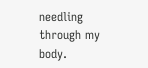needling through my body.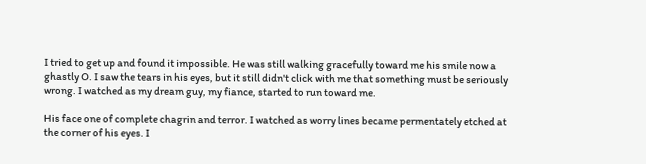I tried to get up and found it impossible. He was still walking gracefully toward me his smile now a ghastly O. I saw the tears in his eyes, but it still didn't click with me that something must be seriously wrong. I watched as my dream guy, my fiance, started to run toward me.

His face one of complete chagrin and terror. I watched as worry lines became permentately etched at the corner of his eyes. I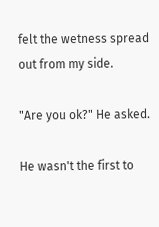felt the wetness spread out from my side.

"Are you ok?" He asked.

He wasn't the first to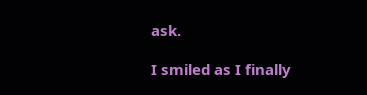ask.

I smiled as I finally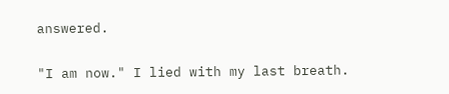answered.

"I am now." I lied with my last breath.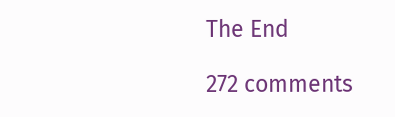The End

272 comments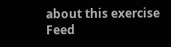about this exercise Feed